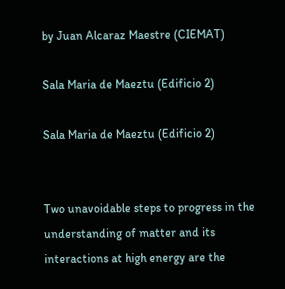by Juan Alcaraz Maestre (CIEMAT)

Sala Maria de Maeztu (Edificio 2)

Sala Maria de Maeztu (Edificio 2)


Two unavoidable steps to progress in the understanding of matter and its interactions at high energy are the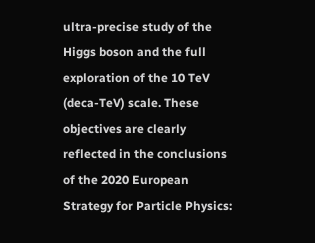ultra-precise study of the Higgs boson and the full exploration of the 10 TeV (deca-TeV) scale. These objectives are clearly reflected in the conclusions of the 2020 European Strategy for Particle Physics: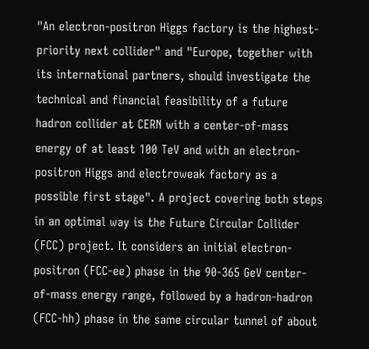"An electron-positron Higgs factory is the highest-priority next collider" and "Europe, together with its international partners, should investigate the technical and financial feasibility of a future hadron collider at CERN with a center-of-mass energy of at least 100 TeV and with an electron-positron Higgs and electroweak factory as a possible first stage". A project covering both steps in an optimal way is the Future Circular Collider (FCC) project. It considers an initial electron-positron (FCC-ee) phase in the 90-365 GeV center-of-mass energy range, followed by a hadron-hadron (FCC-hh) phase in the same circular tunnel of about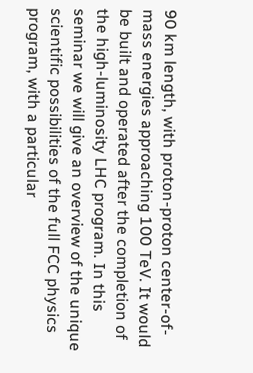90 km length, with proton-proton center-of-mass energies approaching 100 TeV. It would be built and operated after the completion of the high-luminosity LHC program. In this seminar we will give an overview of the unique scientific possibilities of the full FCC physics program, with a particular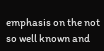emphasis on the not so well known and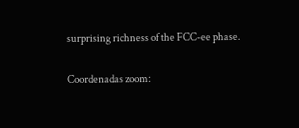surprising richness of the FCC-ee phase.

Coordenadas zoom: